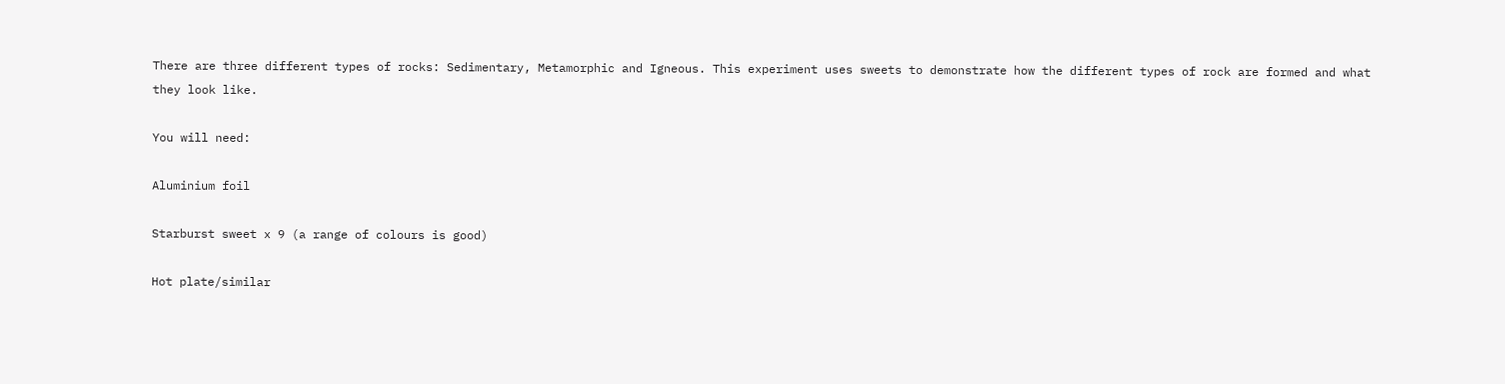There are three different types of rocks: Sedimentary, Metamorphic and Igneous. This experiment uses sweets to demonstrate how the different types of rock are formed and what they look like.

You will need:

Aluminium foil

Starburst sweet x 9 (a range of colours is good)

Hot plate/similar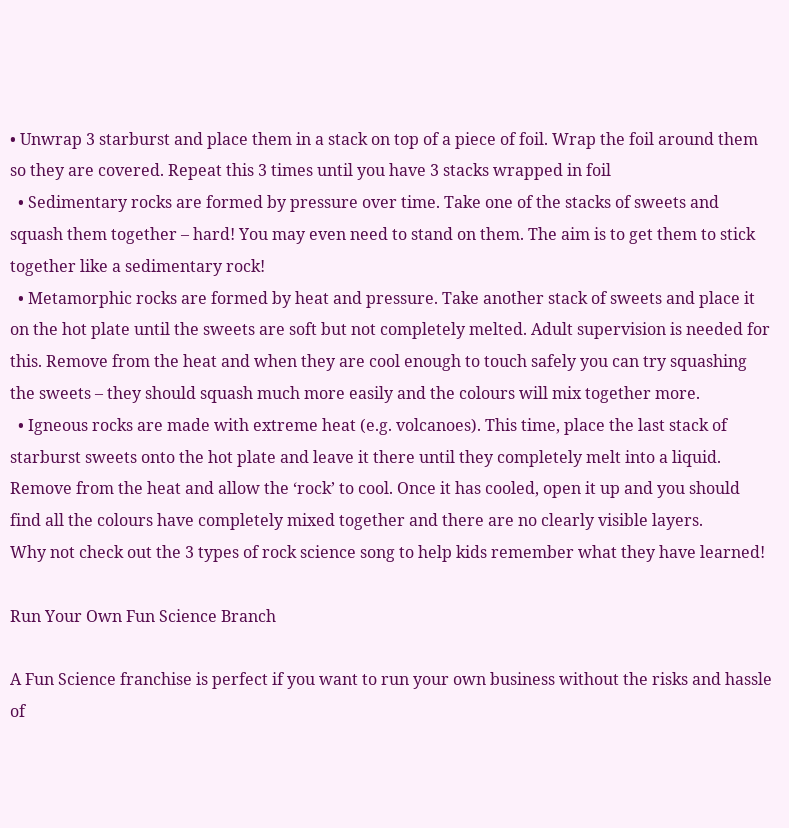• Unwrap 3 starburst and place them in a stack on top of a piece of foil. Wrap the foil around them so they are covered. Repeat this 3 times until you have 3 stacks wrapped in foil
  • Sedimentary rocks are formed by pressure over time. Take one of the stacks of sweets and squash them together – hard! You may even need to stand on them. The aim is to get them to stick together like a sedimentary rock!
  • Metamorphic rocks are formed by heat and pressure. Take another stack of sweets and place it on the hot plate until the sweets are soft but not completely melted. Adult supervision is needed for this. Remove from the heat and when they are cool enough to touch safely you can try squashing the sweets – they should squash much more easily and the colours will mix together more.
  • Igneous rocks are made with extreme heat (e.g. volcanoes). This time, place the last stack of starburst sweets onto the hot plate and leave it there until they completely melt into a liquid. Remove from the heat and allow the ‘rock’ to cool. Once it has cooled, open it up and you should find all the colours have completely mixed together and there are no clearly visible layers.
Why not check out the 3 types of rock science song to help kids remember what they have learned!

Run Your Own Fun Science Branch

A Fun Science franchise is perfect if you want to run your own business without the risks and hassle of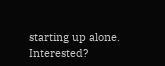starting up alone. Interested?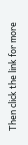Then click the link for more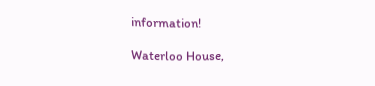information!

Waterloo House,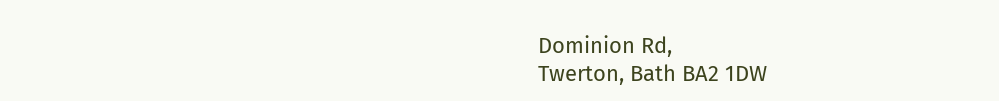Dominion Rd,
Twerton, Bath BA2 1DW